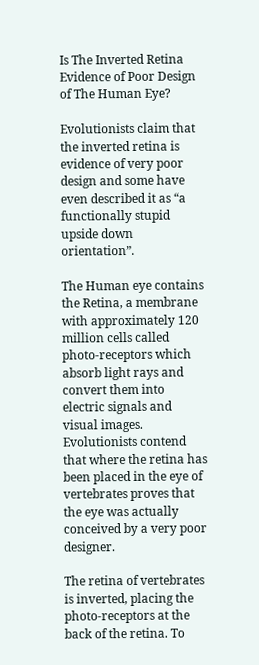Is The Inverted Retina Evidence of Poor Design of The Human Eye?

Evolutionists claim that the inverted retina is evidence of very poor design and some have even described it as “a functionally stupid upside down orientation”.

The Human eye contains the Retina, a membrane with approximately 120 million cells called photo-receptors which absorb light rays and convert them into electric signals and visual images. Evolutionists contend that where the retina has been placed in the eye of vertebrates proves that the eye was actually conceived by a very poor designer.

The retina of vertebrates is inverted, placing the photo-receptors at the back of the retina. To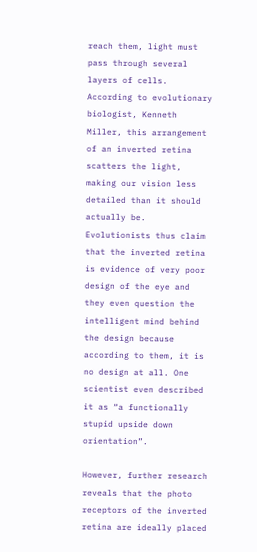reach them, light must pass through several layers of cells. According to evolutionary biologist, Kenneth Miller, this arrangement of an inverted retina scatters the light, making our vision less detailed than it should actually be. Evolutionists thus claim that the inverted retina is evidence of very poor design of the eye and they even question the intelligent mind behind the design because according to them, it is no design at all. One scientist even described it as “a functionally stupid upside down orientation”.

However, further research reveals that the photo receptors of the inverted retina are ideally placed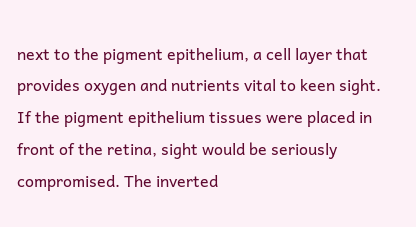next to the pigment epithelium, a cell layer that provides oxygen and nutrients vital to keen sight. If the pigment epithelium tissues were placed in front of the retina, sight would be seriously compromised. The inverted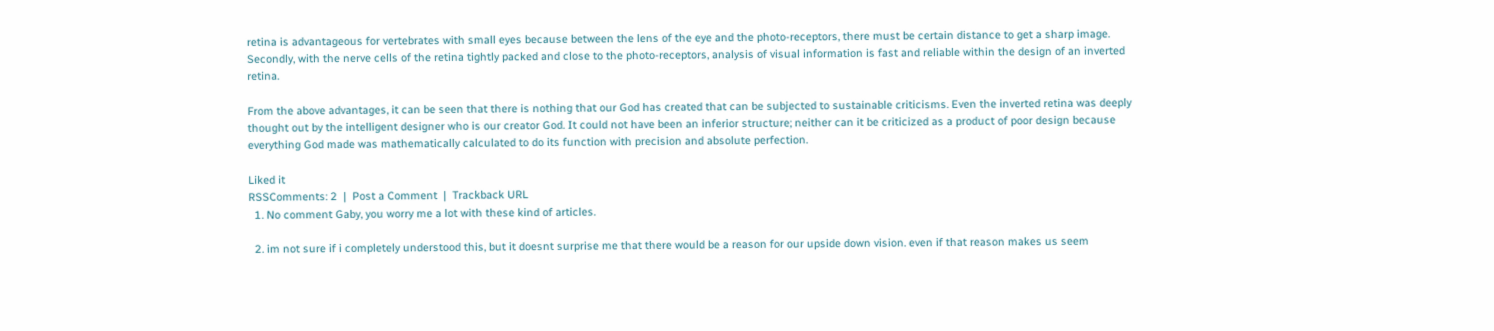retina is advantageous for vertebrates with small eyes because between the lens of the eye and the photo-receptors, there must be certain distance to get a sharp image. Secondly, with the nerve cells of the retina tightly packed and close to the photo-receptors, analysis of visual information is fast and reliable within the design of an inverted retina.

From the above advantages, it can be seen that there is nothing that our God has created that can be subjected to sustainable criticisms. Even the inverted retina was deeply thought out by the intelligent designer who is our creator God. It could not have been an inferior structure; neither can it be criticized as a product of poor design because everything God made was mathematically calculated to do its function with precision and absolute perfection.

Liked it
RSSComments: 2  |  Post a Comment  |  Trackback URL
  1. No comment Gaby, you worry me a lot with these kind of articles.

  2. im not sure if i completely understood this, but it doesnt surprise me that there would be a reason for our upside down vision. even if that reason makes us seem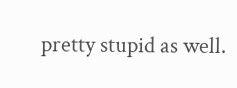pretty stupid as well.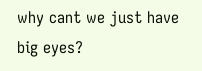why cant we just have big eyes?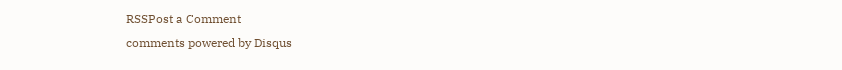RSSPost a Comment
comments powered by Disqus